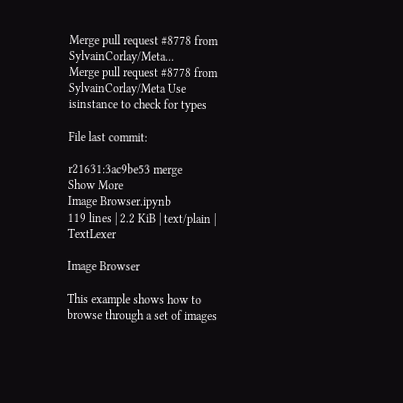Merge pull request #8778 from SylvainCorlay/Meta...
Merge pull request #8778 from SylvainCorlay/Meta Use isinstance to check for types

File last commit:

r21631:3ac9be53 merge
Show More
Image Browser.ipynb
119 lines | 2.2 KiB | text/plain | TextLexer

Image Browser

This example shows how to browse through a set of images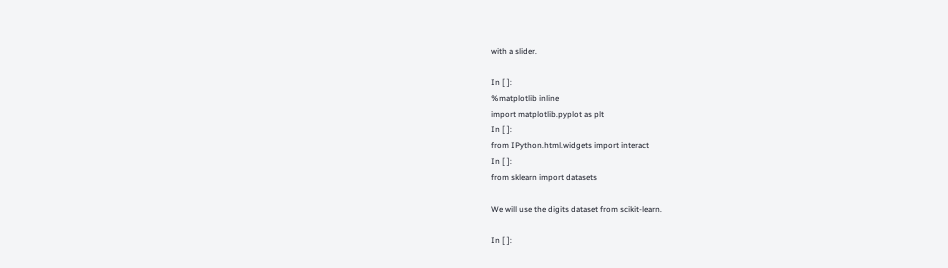with a slider.

In [ ]:
%matplotlib inline
import matplotlib.pyplot as plt
In [ ]:
from IPython.html.widgets import interact
In [ ]:
from sklearn import datasets

We will use the digits dataset from scikit-learn.

In [ ]: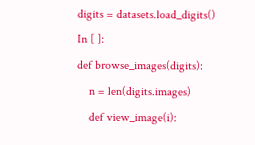digits = datasets.load_digits()
In [ ]:
def browse_images(digits):
    n = len(digits.images)
    def view_image(i):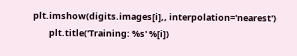plt.imshow(digits.images[i],, interpolation='nearest')
        plt.title('Training: %s' %[i])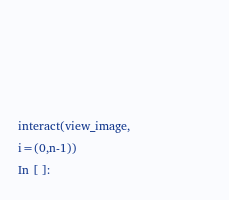interact(view_image, i=(0,n-1))
In [ ]: